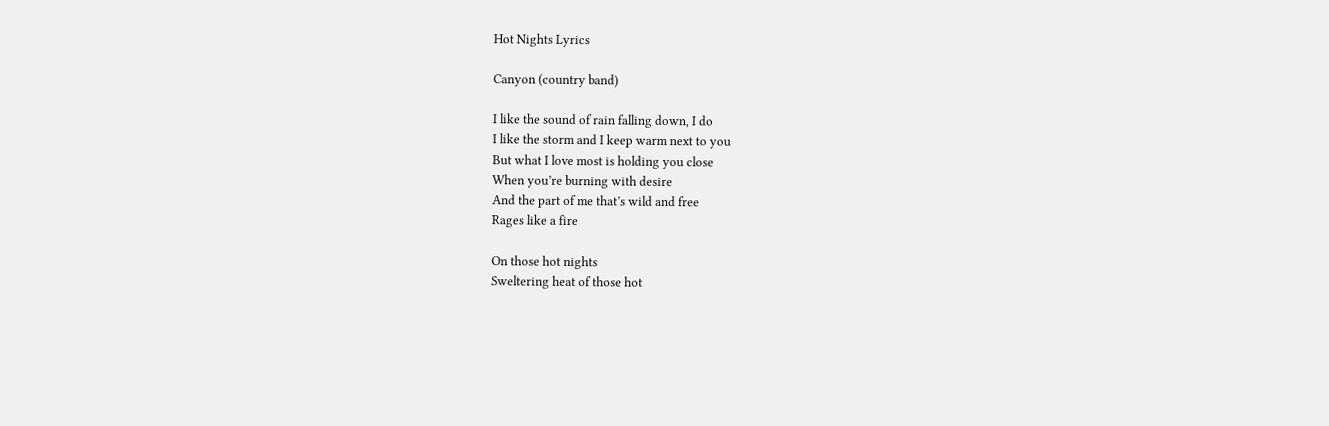Hot Nights Lyrics

Canyon (country band)

I like the sound of rain falling down, I do
I like the storm and I keep warm next to you
But what I love most is holding you close
When you’re burning with desire
And the part of me that’s wild and free
Rages like a fire

On those hot nights
Sweltering heat of those hot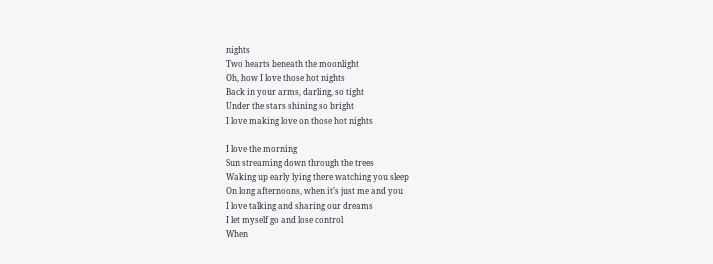nights
Two hearts beneath the moonlight
Oh, how I love those hot nights
Back in your arms, darling, so tight
Under the stars shining so bright
I love making love on those hot nights

I love the morning
Sun streaming down through the trees
Waking up early lying there watching you sleep
On long afternoons, when it’s just me and you
I love talking and sharing our dreams
I let myself go and lose control
When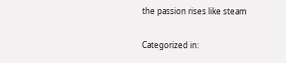the passion rises like steam

Categorized in: